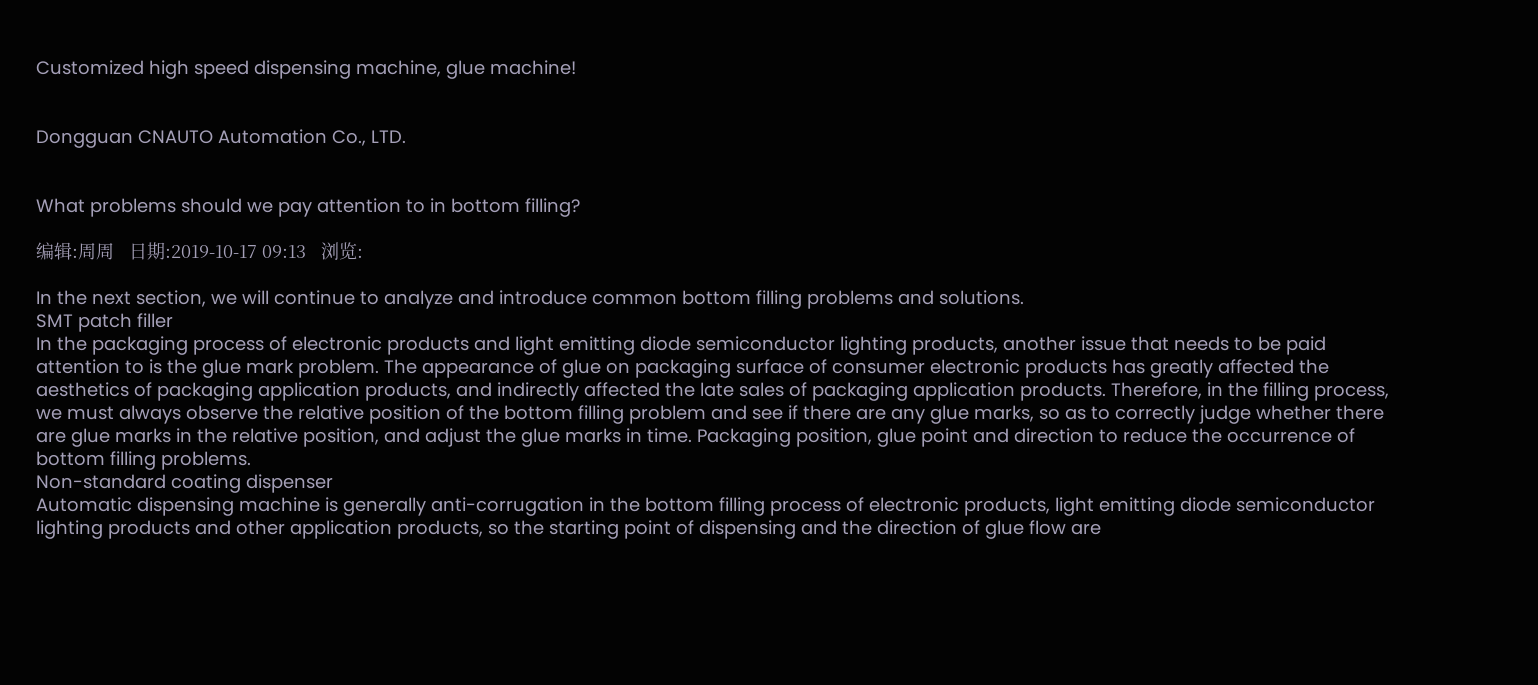Customized high speed dispensing machine, glue machine!


Dongguan CNAUTO Automation Co., LTD.


What problems should we pay attention to in bottom filling?

编辑:周周   日期:2019-10-17 09:13   浏览:

In the next section, we will continue to analyze and introduce common bottom filling problems and solutions.
SMT patch filler
In the packaging process of electronic products and light emitting diode semiconductor lighting products, another issue that needs to be paid attention to is the glue mark problem. The appearance of glue on packaging surface of consumer electronic products has greatly affected the aesthetics of packaging application products, and indirectly affected the late sales of packaging application products. Therefore, in the filling process, we must always observe the relative position of the bottom filling problem and see if there are any glue marks, so as to correctly judge whether there are glue marks in the relative position, and adjust the glue marks in time. Packaging position, glue point and direction to reduce the occurrence of bottom filling problems.
Non-standard coating dispenser
Automatic dispensing machine is generally anti-corrugation in the bottom filling process of electronic products, light emitting diode semiconductor lighting products and other application products, so the starting point of dispensing and the direction of glue flow are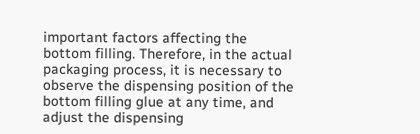important factors affecting the bottom filling. Therefore, in the actual packaging process, it is necessary to observe the dispensing position of the bottom filling glue at any time, and adjust the dispensing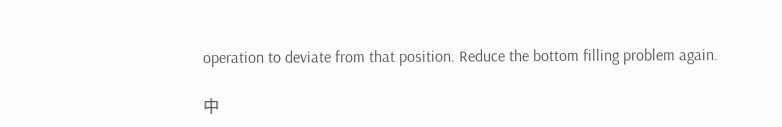operation to deviate from that position. Reduce the bottom filling problem again.

中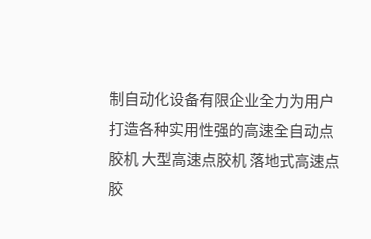制自动化设备有限企业全力为用户打造各种实用性强的高速全自动点胶机 大型高速点胶机 落地式高速点胶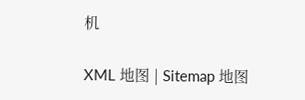机

XML 地图 | Sitemap 地图